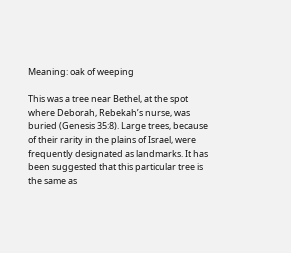Meaning: oak of weeping

This was a tree near Bethel, at the spot where Deborah, Rebekah’s nurse, was buried (Genesis 35:8). Large trees, because of their rarity in the plains of Israel, were frequently designated as landmarks. It has been suggested that this particular tree is the same as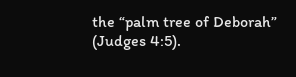the “palm tree of Deborah” (Judges 4:5).